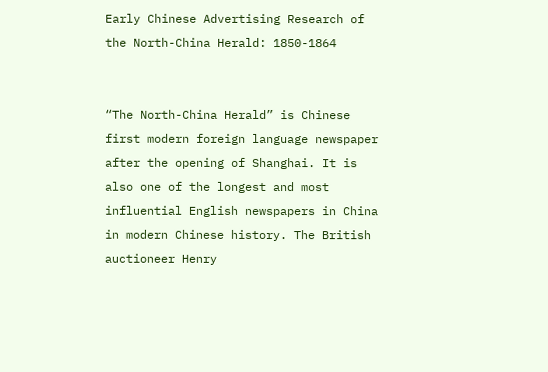Early Chinese Advertising Research of the North-China Herald: 1850-1864


“The North-China Herald” is Chinese first modern foreign language newspaper after the opening of Shanghai. It is also one of the longest and most influential English newspapers in China in modern Chinese history. The British auctioneer Henry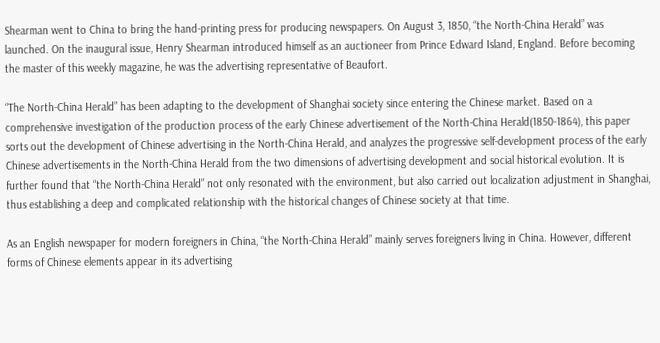Shearman went to China to bring the hand-printing press for producing newspapers. On August 3, 1850, “the North-China Herald” was launched. On the inaugural issue, Henry Shearman introduced himself as an auctioneer from Prince Edward Island, England. Before becoming the master of this weekly magazine, he was the advertising representative of Beaufort.

“The North-China Herald” has been adapting to the development of Shanghai society since entering the Chinese market. Based on a comprehensive investigation of the production process of the early Chinese advertisement of the North-China Herald(1850-1864), this paper sorts out the development of Chinese advertising in the North-China Herald, and analyzes the progressive self-development process of the early Chinese advertisements in the North-China Herald from the two dimensions of advertising development and social historical evolution. It is further found that “the North-China Herald” not only resonated with the environment, but also carried out localization adjustment in Shanghai, thus establishing a deep and complicated relationship with the historical changes of Chinese society at that time.

As an English newspaper for modern foreigners in China, “the North-China Herald” mainly serves foreigners living in China. However, different forms of Chinese elements appear in its advertising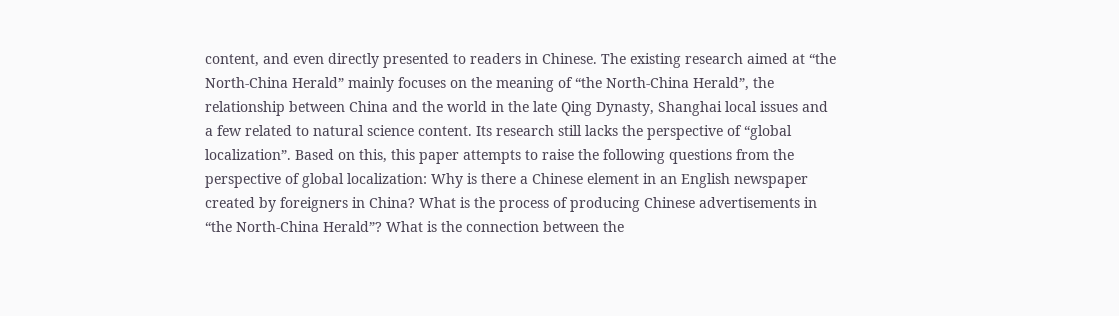content, and even directly presented to readers in Chinese. The existing research aimed at “the North-China Herald” mainly focuses on the meaning of “the North-China Herald”, the relationship between China and the world in the late Qing Dynasty, Shanghai local issues and a few related to natural science content. Its research still lacks the perspective of “global localization”. Based on this, this paper attempts to raise the following questions from the perspective of global localization: Why is there a Chinese element in an English newspaper created by foreigners in China? What is the process of producing Chinese advertisements in “the North-China Herald”? What is the connection between the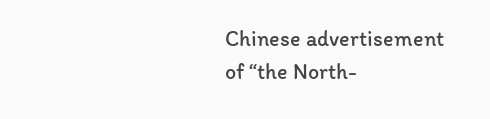Chinese advertisement of “the North-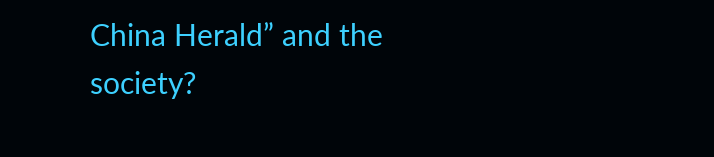China Herald” and the society?